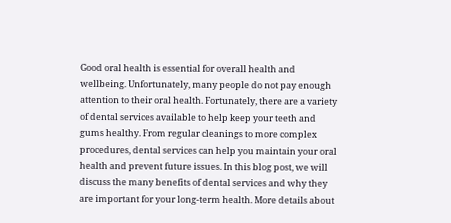Good oral health is essential for overall health and wellbeing. Unfortunately, many people do not pay enough attention to their oral health. Fortunately, there are a variety of dental services available to help keep your teeth and gums healthy. From regular cleanings to more complex procedures, dental services can help you maintain your oral health and prevent future issues. In this blog post, we will discuss the many benefits of dental services and why they are important for your long-term health. More details about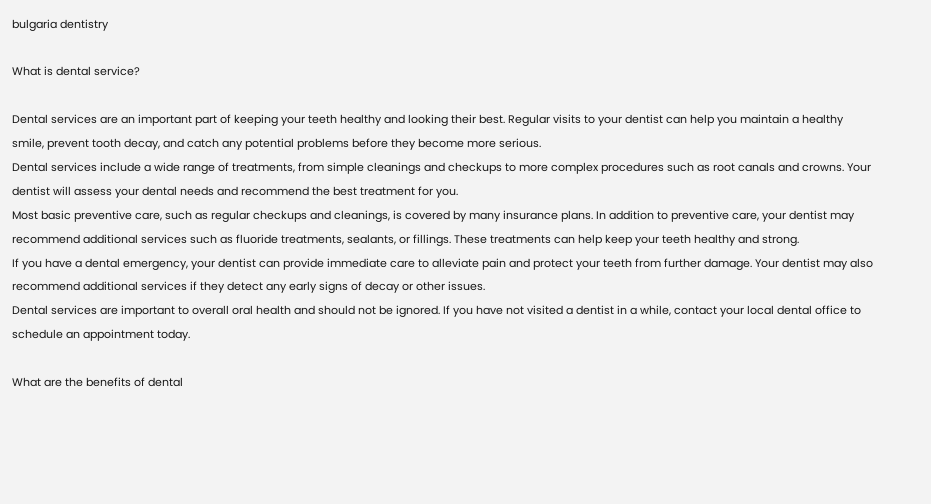bulgaria dentistry

What is dental service?

Dental services are an important part of keeping your teeth healthy and looking their best. Regular visits to your dentist can help you maintain a healthy smile, prevent tooth decay, and catch any potential problems before they become more serious.
Dental services include a wide range of treatments, from simple cleanings and checkups to more complex procedures such as root canals and crowns. Your dentist will assess your dental needs and recommend the best treatment for you.
Most basic preventive care, such as regular checkups and cleanings, is covered by many insurance plans. In addition to preventive care, your dentist may recommend additional services such as fluoride treatments, sealants, or fillings. These treatments can help keep your teeth healthy and strong.
If you have a dental emergency, your dentist can provide immediate care to alleviate pain and protect your teeth from further damage. Your dentist may also recommend additional services if they detect any early signs of decay or other issues.
Dental services are important to overall oral health and should not be ignored. If you have not visited a dentist in a while, contact your local dental office to schedule an appointment today.

What are the benefits of dental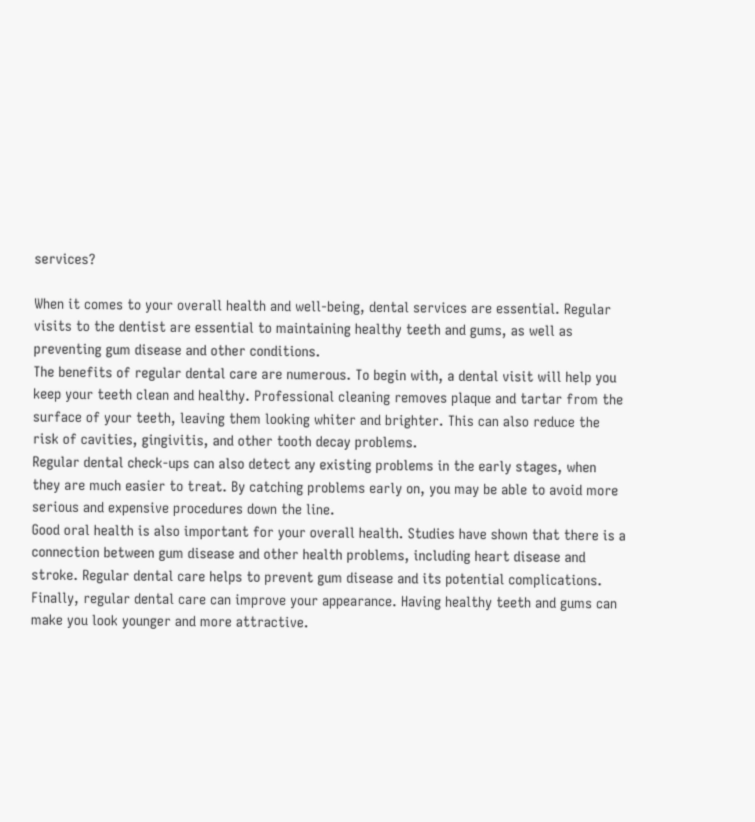services?

When it comes to your overall health and well-being, dental services are essential. Regular visits to the dentist are essential to maintaining healthy teeth and gums, as well as preventing gum disease and other conditions.
The benefits of regular dental care are numerous. To begin with, a dental visit will help you keep your teeth clean and healthy. Professional cleaning removes plaque and tartar from the surface of your teeth, leaving them looking whiter and brighter. This can also reduce the risk of cavities, gingivitis, and other tooth decay problems.
Regular dental check-ups can also detect any existing problems in the early stages, when they are much easier to treat. By catching problems early on, you may be able to avoid more serious and expensive procedures down the line.
Good oral health is also important for your overall health. Studies have shown that there is a connection between gum disease and other health problems, including heart disease and stroke. Regular dental care helps to prevent gum disease and its potential complications.
Finally, regular dental care can improve your appearance. Having healthy teeth and gums can make you look younger and more attractive.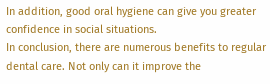In addition, good oral hygiene can give you greater confidence in social situations.
In conclusion, there are numerous benefits to regular dental care. Not only can it improve the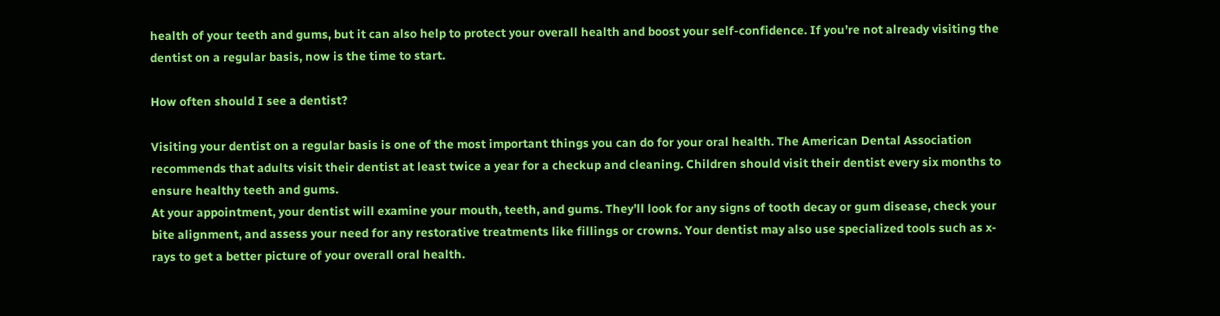health of your teeth and gums, but it can also help to protect your overall health and boost your self-confidence. If you’re not already visiting the dentist on a regular basis, now is the time to start.

How often should I see a dentist?

Visiting your dentist on a regular basis is one of the most important things you can do for your oral health. The American Dental Association recommends that adults visit their dentist at least twice a year for a checkup and cleaning. Children should visit their dentist every six months to ensure healthy teeth and gums.
At your appointment, your dentist will examine your mouth, teeth, and gums. They’ll look for any signs of tooth decay or gum disease, check your bite alignment, and assess your need for any restorative treatments like fillings or crowns. Your dentist may also use specialized tools such as x-rays to get a better picture of your overall oral health.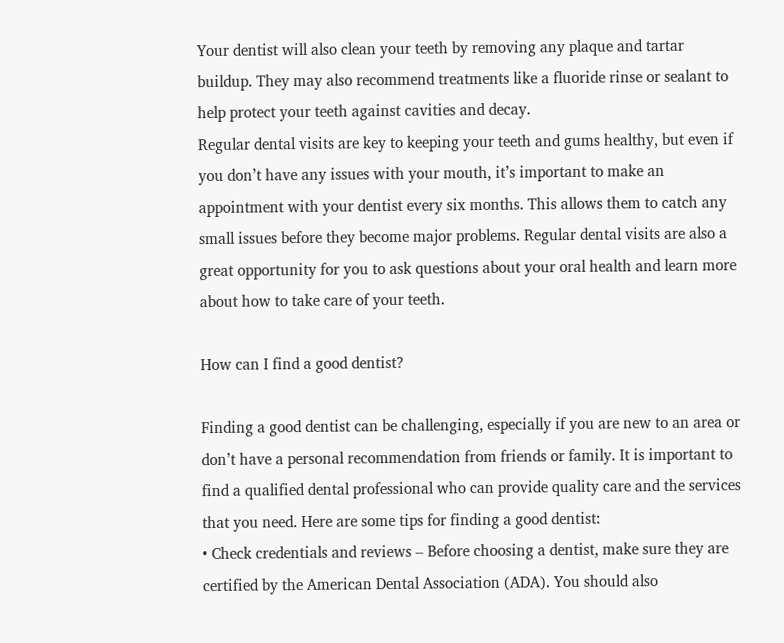Your dentist will also clean your teeth by removing any plaque and tartar buildup. They may also recommend treatments like a fluoride rinse or sealant to help protect your teeth against cavities and decay.
Regular dental visits are key to keeping your teeth and gums healthy, but even if you don’t have any issues with your mouth, it’s important to make an appointment with your dentist every six months. This allows them to catch any small issues before they become major problems. Regular dental visits are also a great opportunity for you to ask questions about your oral health and learn more about how to take care of your teeth.

How can I find a good dentist?

Finding a good dentist can be challenging, especially if you are new to an area or don’t have a personal recommendation from friends or family. It is important to find a qualified dental professional who can provide quality care and the services that you need. Here are some tips for finding a good dentist:
• Check credentials and reviews – Before choosing a dentist, make sure they are certified by the American Dental Association (ADA). You should also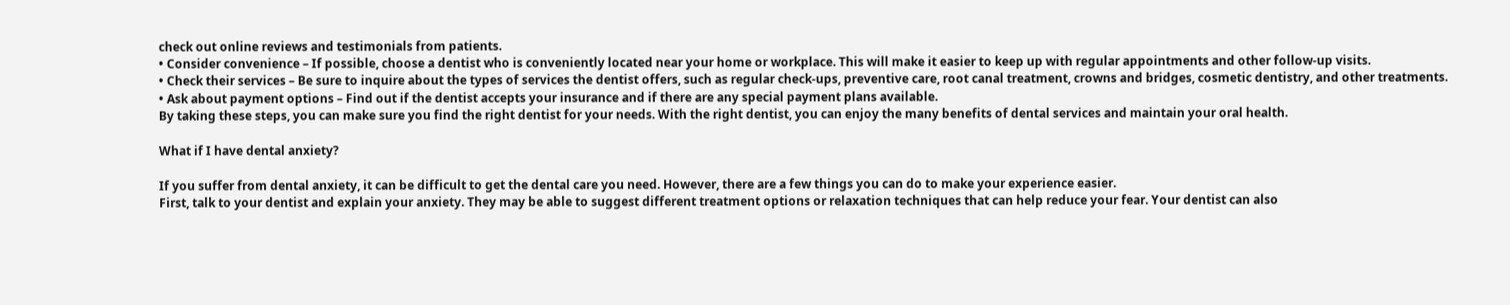check out online reviews and testimonials from patients.
• Consider convenience – If possible, choose a dentist who is conveniently located near your home or workplace. This will make it easier to keep up with regular appointments and other follow-up visits.
• Check their services – Be sure to inquire about the types of services the dentist offers, such as regular check-ups, preventive care, root canal treatment, crowns and bridges, cosmetic dentistry, and other treatments.
• Ask about payment options – Find out if the dentist accepts your insurance and if there are any special payment plans available.
By taking these steps, you can make sure you find the right dentist for your needs. With the right dentist, you can enjoy the many benefits of dental services and maintain your oral health.

What if I have dental anxiety?

If you suffer from dental anxiety, it can be difficult to get the dental care you need. However, there are a few things you can do to make your experience easier.
First, talk to your dentist and explain your anxiety. They may be able to suggest different treatment options or relaxation techniques that can help reduce your fear. Your dentist can also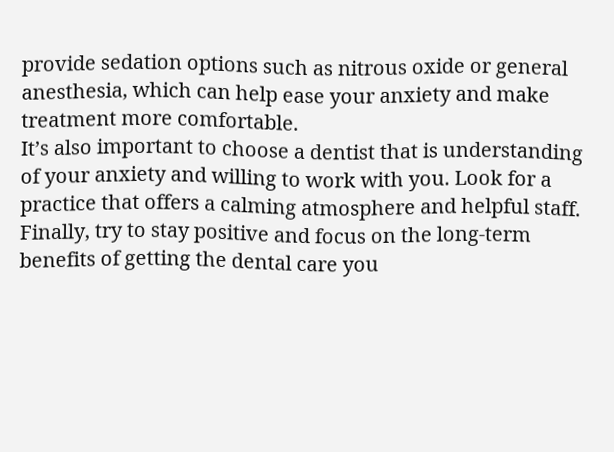provide sedation options such as nitrous oxide or general anesthesia, which can help ease your anxiety and make treatment more comfortable.
It’s also important to choose a dentist that is understanding of your anxiety and willing to work with you. Look for a practice that offers a calming atmosphere and helpful staff.
Finally, try to stay positive and focus on the long-term benefits of getting the dental care you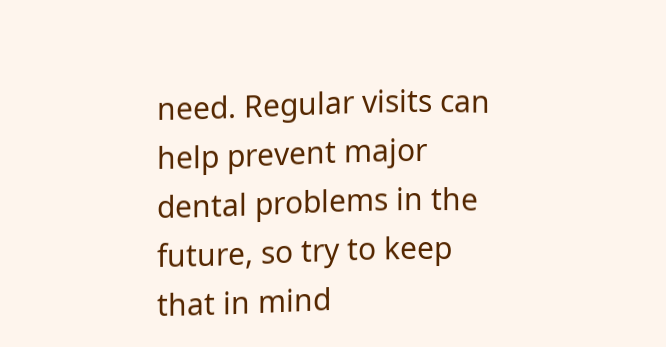need. Regular visits can help prevent major dental problems in the future, so try to keep that in mind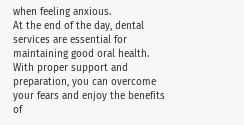when feeling anxious.
At the end of the day, dental services are essential for maintaining good oral health. With proper support and preparation, you can overcome your fears and enjoy the benefits of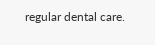regular dental care.